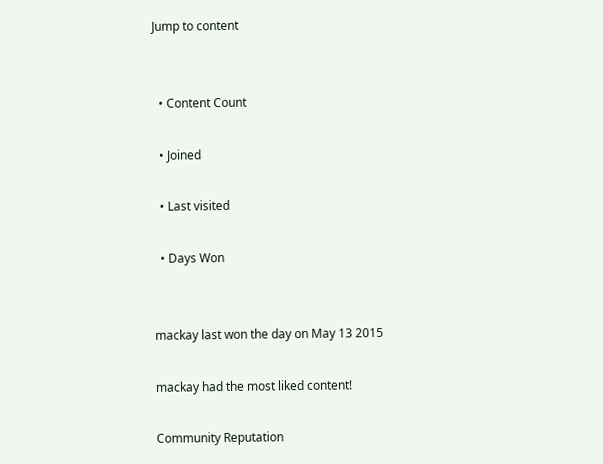Jump to content


  • Content Count

  • Joined

  • Last visited

  • Days Won


mackay last won the day on May 13 2015

mackay had the most liked content!

Community Reputation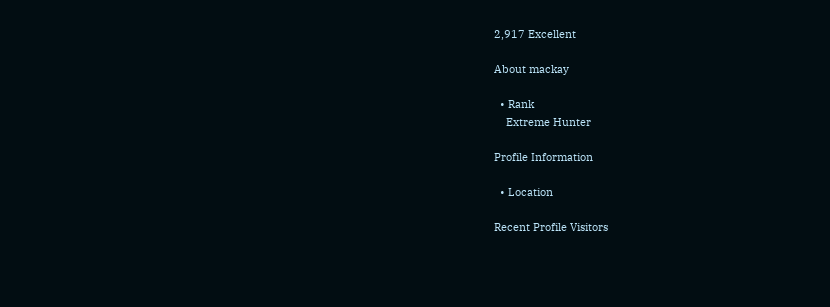2,917 Excellent

About mackay

  • Rank
    Extreme Hunter

Profile Information

  • Location

Recent Profile Visitors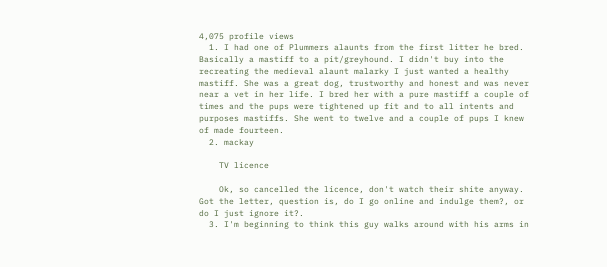4,075 profile views
  1. I had one of Plummers alaunts from the first litter he bred. Basically a mastiff to a pit/greyhound. I didn't buy into the recreating the medieval alaunt malarky I just wanted a healthy mastiff. She was a great dog, trustworthy and honest and was never near a vet in her life. I bred her with a pure mastiff a couple of times and the pups were tightened up fit and to all intents and purposes mastiffs. She went to twelve and a couple of pups I knew of made fourteen.
  2. mackay

    TV licence

    Ok, so cancelled the licence, don't watch their shite anyway. Got the letter, question is, do I go online and indulge them?, or do I just ignore it?.
  3. I'm beginning to think this guy walks around with his arms in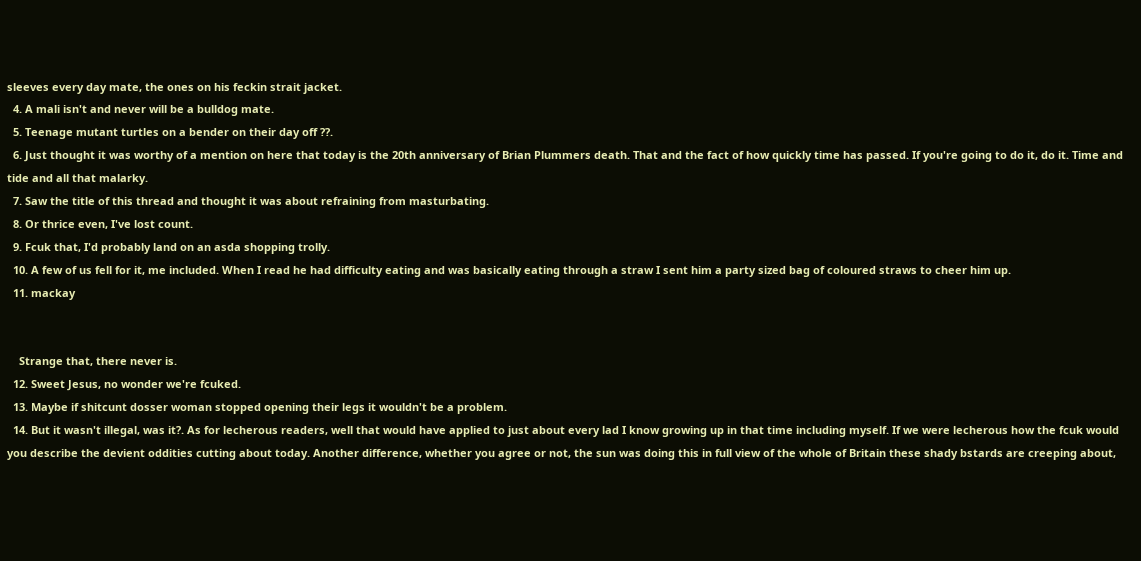sleeves every day mate, the ones on his feckin strait jacket.
  4. A mali isn't and never will be a bulldog mate.
  5. Teenage mutant turtles on a bender on their day off ??.
  6. Just thought it was worthy of a mention on here that today is the 20th anniversary of Brian Plummers death. That and the fact of how quickly time has passed. If you're going to do it, do it. Time and tide and all that malarky.
  7. Saw the title of this thread and thought it was about refraining from masturbating.
  8. Or thrice even, I've lost count.
  9. Fcuk that, I'd probably land on an asda shopping trolly.
  10. A few of us fell for it, me included. When I read he had difficulty eating and was basically eating through a straw I sent him a party sized bag of coloured straws to cheer him up.
  11. mackay


    Strange that, there never is.
  12. Sweet Jesus, no wonder we're fcuked.
  13. Maybe if shitcunt dosser woman stopped opening their legs it wouldn't be a problem.
  14. But it wasn't illegal, was it?. As for lecherous readers, well that would have applied to just about every lad I know growing up in that time including myself. If we were lecherous how the fcuk would you describe the devient oddities cutting about today. Another difference, whether you agree or not, the sun was doing this in full view of the whole of Britain these shady bstards are creeping about,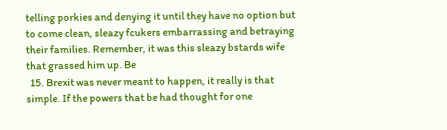telling porkies and denying it until they have no option but to come clean, sleazy fcukers embarrassing and betraying their families. Remember, it was this sleazy bstards wife that grassed him up. Be
  15. Brexit was never meant to happen, it really is that simple. If the powers that be had thought for one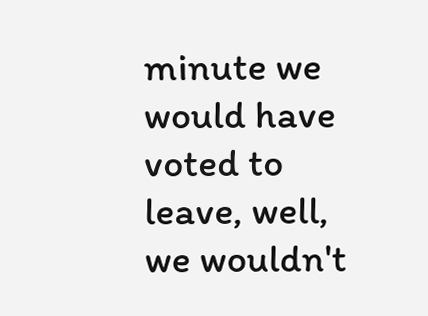minute we would have voted to leave, well, we wouldn't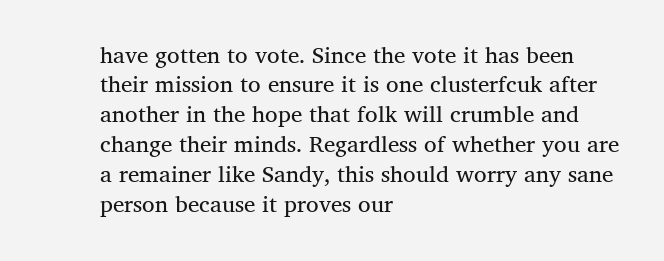have gotten to vote. Since the vote it has been their mission to ensure it is one clusterfcuk after another in the hope that folk will crumble and change their minds. Regardless of whether you are a remainer like Sandy, this should worry any sane person because it proves our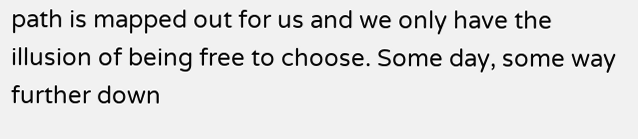path is mapped out for us and we only have the illusion of being free to choose. Some day, some way further down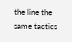the line the same tactics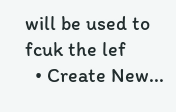will be used to fcuk the lef
  • Create New...